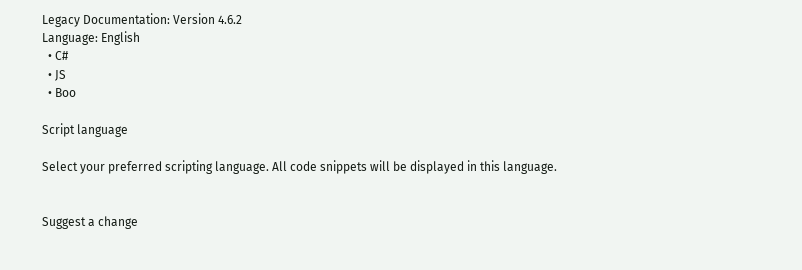Legacy Documentation: Version 4.6.2
Language: English
  • C#
  • JS
  • Boo

Script language

Select your preferred scripting language. All code snippets will be displayed in this language.


Suggest a change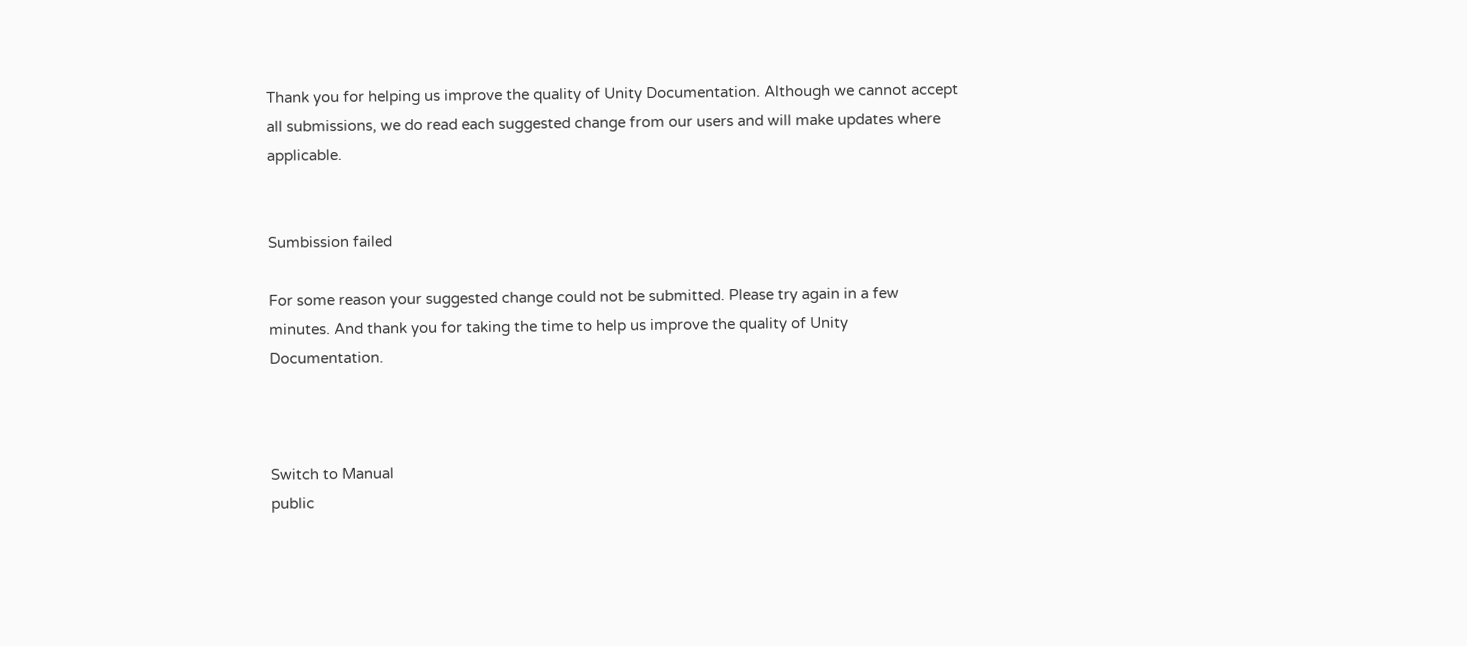Thank you for helping us improve the quality of Unity Documentation. Although we cannot accept all submissions, we do read each suggested change from our users and will make updates where applicable.


Sumbission failed

For some reason your suggested change could not be submitted. Please try again in a few minutes. And thank you for taking the time to help us improve the quality of Unity Documentation.



Switch to Manual
public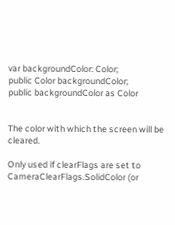var backgroundColor: Color;
public Color backgroundColor;
public backgroundColor as Color


The color with which the screen will be cleared.

Only used if clearFlags are set to CameraClearFlags.SolidColor (or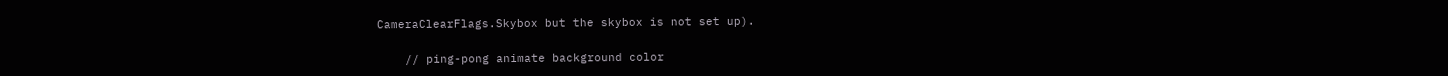CameraClearFlags.Skybox but the skybox is not set up).

    // ping-pong animate background color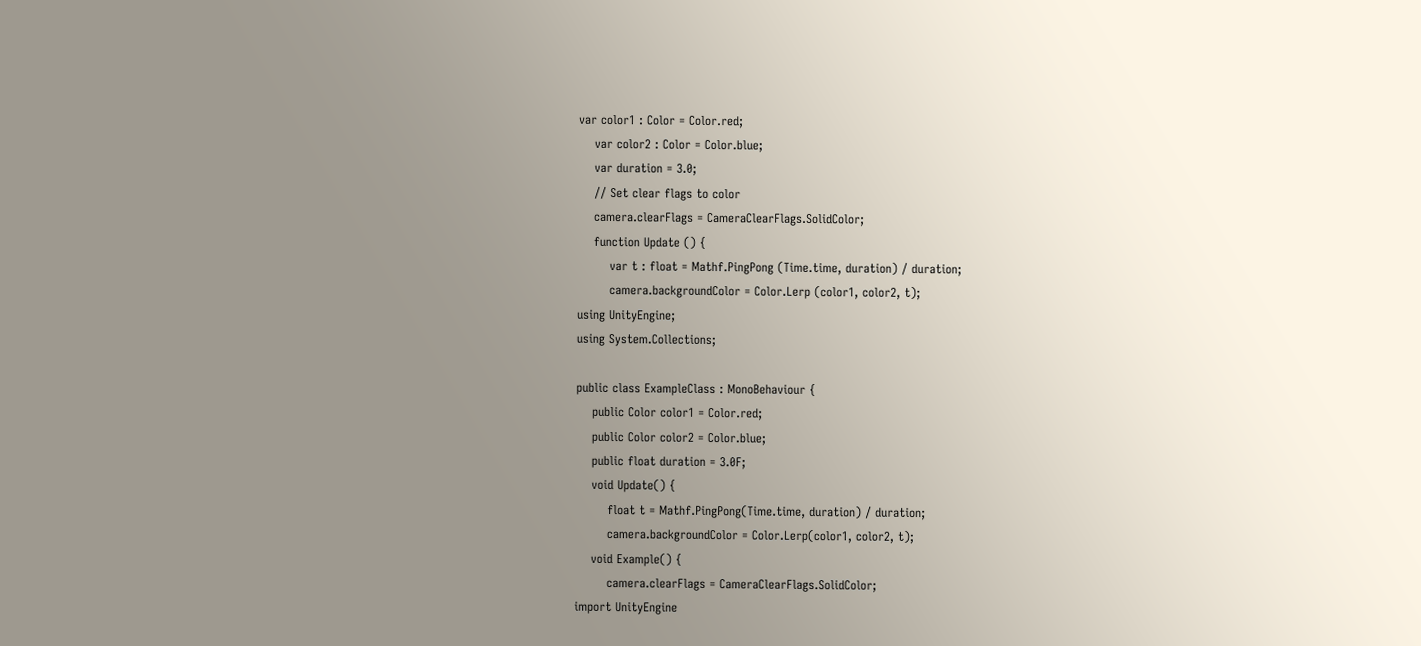var color1 : Color = Color.red;
    var color2 : Color = Color.blue;
    var duration = 3.0;
    // Set clear flags to color
    camera.clearFlags = CameraClearFlags.SolidColor;
    function Update () {
        var t : float = Mathf.PingPong (Time.time, duration) / duration;
        camera.backgroundColor = Color.Lerp (color1, color2, t);
using UnityEngine;
using System.Collections;

public class ExampleClass : MonoBehaviour {
    public Color color1 = Color.red;
    public Color color2 = Color.blue;
    public float duration = 3.0F;
    void Update() {
        float t = Mathf.PingPong(Time.time, duration) / duration;
        camera.backgroundColor = Color.Lerp(color1, color2, t);
    void Example() {
        camera.clearFlags = CameraClearFlags.SolidColor;
import UnityEngine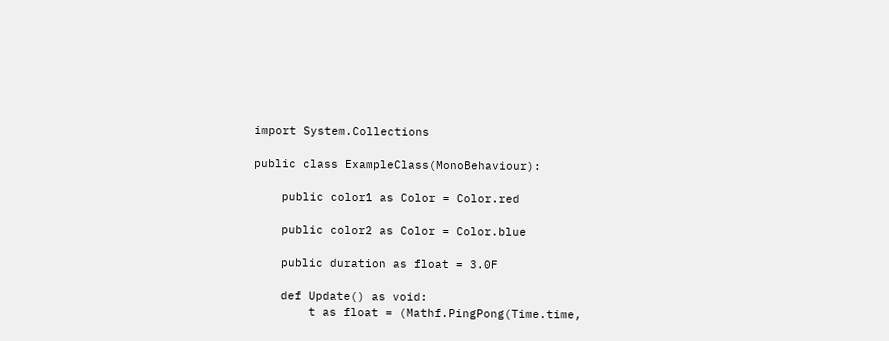import System.Collections

public class ExampleClass(MonoBehaviour):

    public color1 as Color = Color.red

    public color2 as Color = Color.blue

    public duration as float = 3.0F

    def Update() as void:
        t as float = (Mathf.PingPong(Time.time,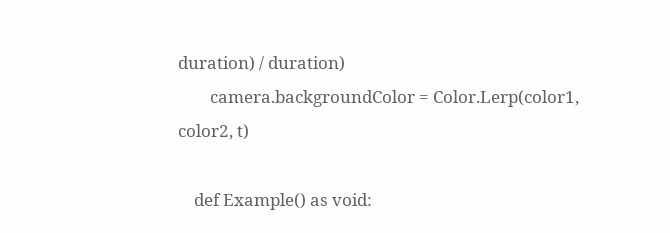duration) / duration)
        camera.backgroundColor = Color.Lerp(color1, color2, t)

    def Example() as void: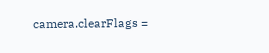camera.clearFlags =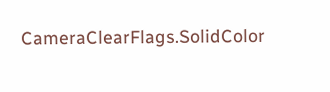CameraClearFlags.SolidColor